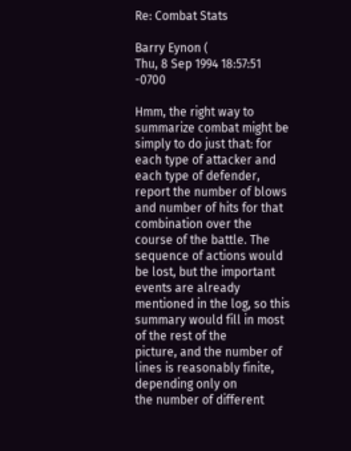Re: Combat Stats

Barry Eynon (
Thu, 8 Sep 1994 18:57:51 -0700

Hmm, the right way to summarize combat might be simply to do just that: for
each type of attacker and each type of defender, report the number of blows
and number of hits for that combination over the course of the battle. The
sequence of actions would be lost, but the important events are already
mentioned in the log, so this summary would fill in most of the rest of the
picture, and the number of lines is reasonably finite, depending only on
the number of different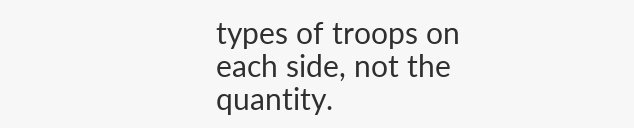types of troops on each side, not the quantity.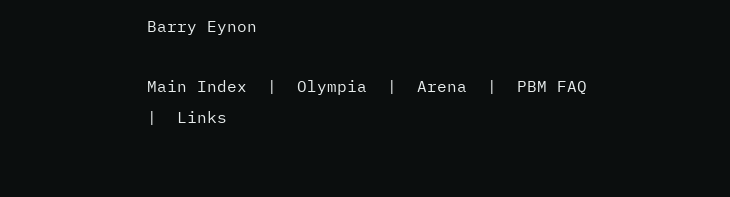Barry Eynon

Main Index  |  Olympia  |  Arena  |  PBM FAQ  |  Links